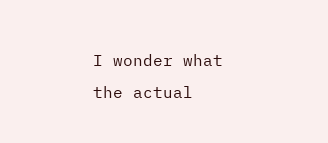I wonder what the actual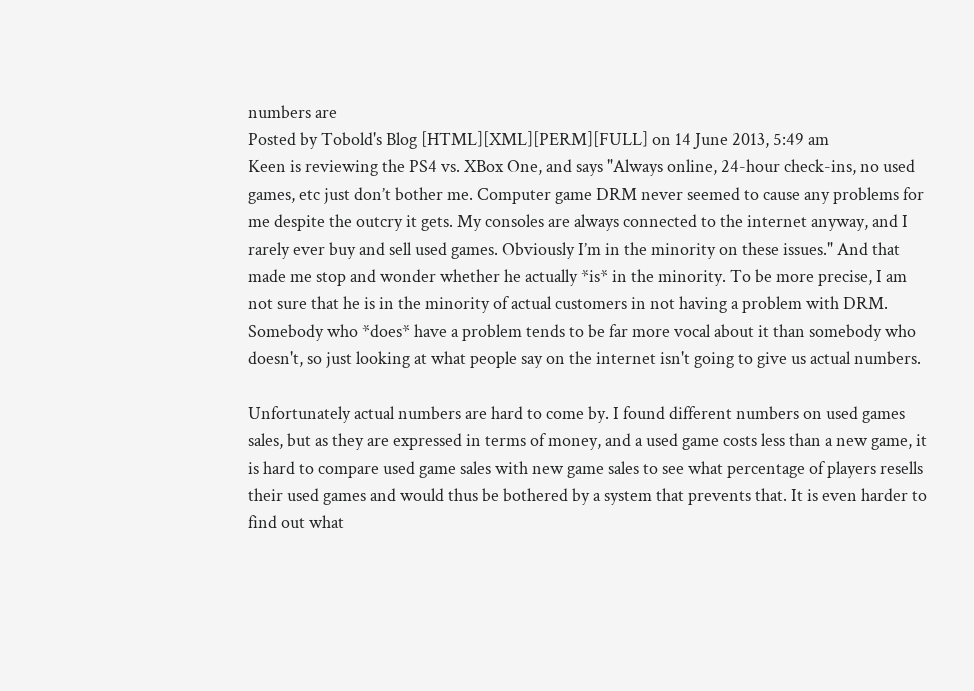numbers are
Posted by Tobold's Blog [HTML][XML][PERM][FULL] on 14 June 2013, 5:49 am
Keen is reviewing the PS4 vs. XBox One, and says "Always online, 24-hour check-ins, no used games, etc just don’t bother me. Computer game DRM never seemed to cause any problems for me despite the outcry it gets. My consoles are always connected to the internet anyway, and I rarely ever buy and sell used games. Obviously I’m in the minority on these issues." And that made me stop and wonder whether he actually *is* in the minority. To be more precise, I am not sure that he is in the minority of actual customers in not having a problem with DRM. Somebody who *does* have a problem tends to be far more vocal about it than somebody who doesn't, so just looking at what people say on the internet isn't going to give us actual numbers.

Unfortunately actual numbers are hard to come by. I found different numbers on used games sales, but as they are expressed in terms of money, and a used game costs less than a new game, it is hard to compare used game sales with new game sales to see what percentage of players resells their used games and would thus be bothered by a system that prevents that. It is even harder to find out what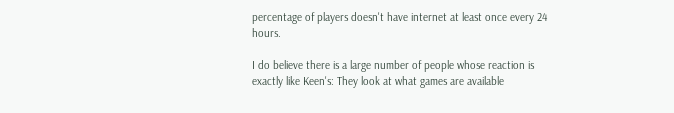percentage of players doesn't have internet at least once every 24 hours.

I do believe there is a large number of people whose reaction is exactly like Keen's: They look at what games are available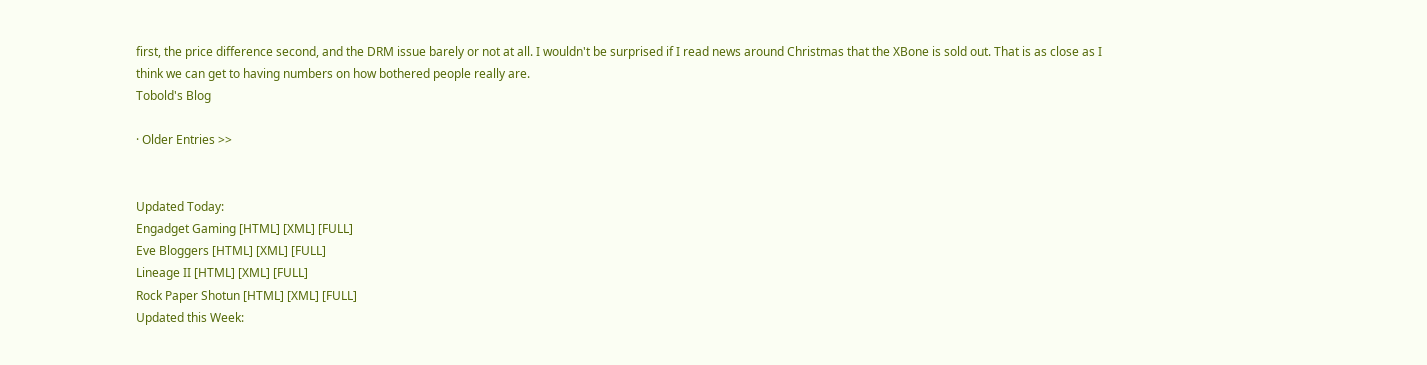first, the price difference second, and the DRM issue barely or not at all. I wouldn't be surprised if I read news around Christmas that the XBone is sold out. That is as close as I think we can get to having numbers on how bothered people really are.
Tobold's Blog

· Older Entries >>


Updated Today:
Engadget Gaming [HTML] [XML] [FULL]
Eve Bloggers [HTML] [XML] [FULL]
Lineage II [HTML] [XML] [FULL]
Rock Paper Shotun [HTML] [XML] [FULL]
Updated this Week: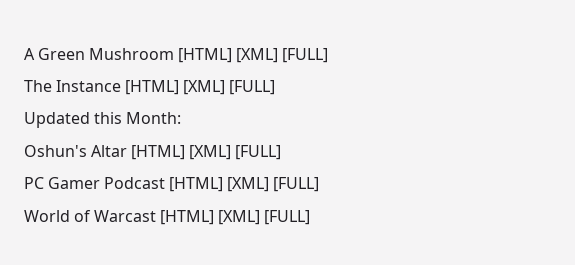A Green Mushroom [HTML] [XML] [FULL]
The Instance [HTML] [XML] [FULL]
Updated this Month:
Oshun's Altar [HTML] [XML] [FULL]
PC Gamer Podcast [HTML] [XML] [FULL]
World of Warcast [HTML] [XML] [FULL]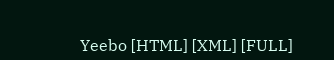Yeebo [HTML] [XML] [FULL]